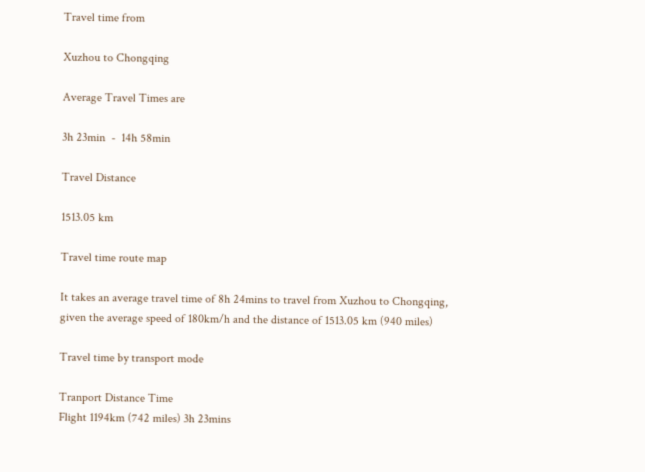Travel time from

Xuzhou to Chongqing

Average Travel Times are

3h 23min  -  14h 58min

Travel Distance

1513.05 km

Travel time route map

It takes an average travel time of 8h 24mins to travel from Xuzhou to Chongqing, given the average speed of 180km/h and the distance of 1513.05 km (940 miles)

Travel time by transport mode

Tranport Distance Time
Flight 1194km (742 miles) 3h 23mins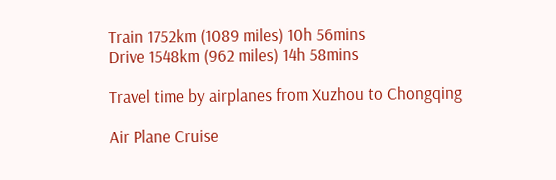Train 1752km (1089 miles) 10h 56mins
Drive 1548km (962 miles) 14h 58mins

Travel time by airplanes from Xuzhou to Chongqing

Air Plane Cruise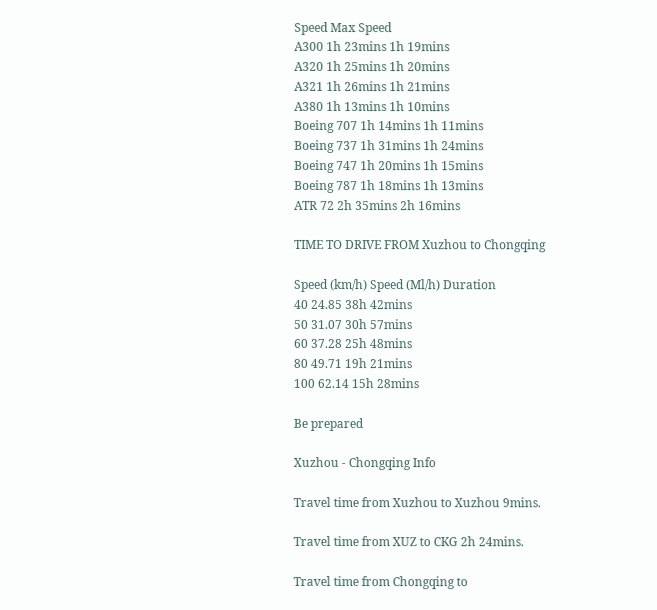Speed Max Speed
A300 1h 23mins 1h 19mins
A320 1h 25mins 1h 20mins
A321 1h 26mins 1h 21mins
A380 1h 13mins 1h 10mins
Boeing 707 1h 14mins 1h 11mins
Boeing 737 1h 31mins 1h 24mins
Boeing 747 1h 20mins 1h 15mins
Boeing 787 1h 18mins 1h 13mins
ATR 72 2h 35mins 2h 16mins

TIME TO DRIVE FROM Xuzhou to Chongqing

Speed (km/h) Speed (Ml/h) Duration
40 24.85 38h 42mins
50 31.07 30h 57mins
60 37.28 25h 48mins
80 49.71 19h 21mins
100 62.14 15h 28mins

Be prepared

Xuzhou - Chongqing Info

Travel time from Xuzhou to Xuzhou 9mins.

Travel time from XUZ to CKG 2h 24mins.

Travel time from Chongqing to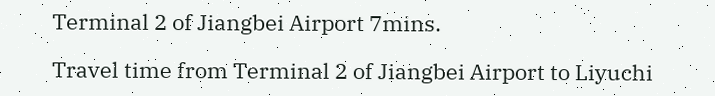Terminal 2 of Jiangbei Airport 7mins.

Travel time from Terminal 2 of Jiangbei Airport to Liyuchi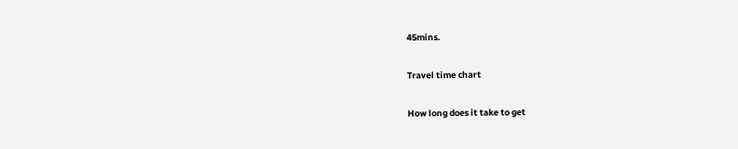45mins.

Travel time chart

How long does it take to get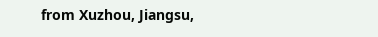from Xuzhou, Jiangsu,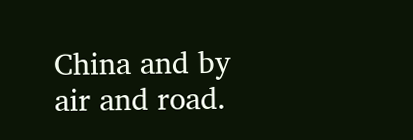China and by air and road.